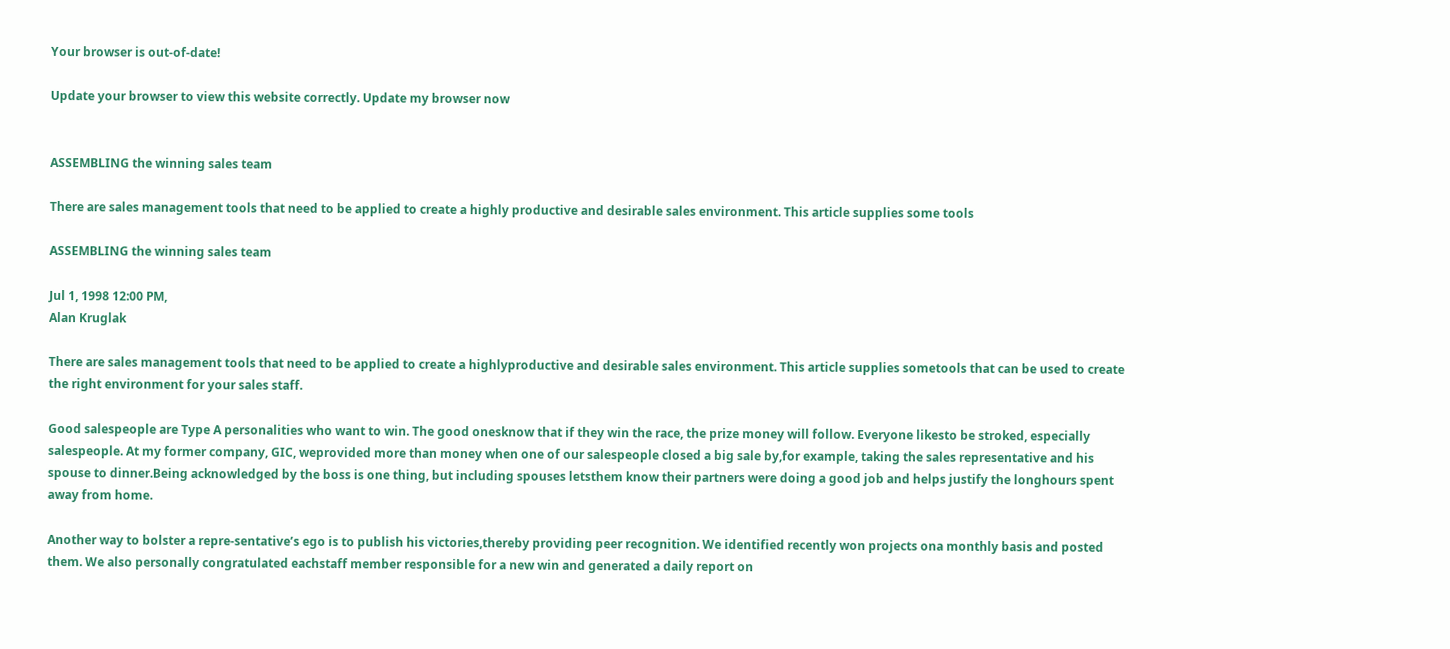Your browser is out-of-date!

Update your browser to view this website correctly. Update my browser now


ASSEMBLING the winning sales team

There are sales management tools that need to be applied to create a highly productive and desirable sales environment. This article supplies some tools

ASSEMBLING the winning sales team

Jul 1, 1998 12:00 PM,
Alan Kruglak

There are sales management tools that need to be applied to create a highlyproductive and desirable sales environment. This article supplies sometools that can be used to create the right environment for your sales staff.

Good salespeople are Type A personalities who want to win. The good onesknow that if they win the race, the prize money will follow. Everyone likesto be stroked, especially salespeople. At my former company, GIC, weprovided more than money when one of our salespeople closed a big sale by,for example, taking the sales representative and his spouse to dinner.Being acknowledged by the boss is one thing, but including spouses letsthem know their partners were doing a good job and helps justify the longhours spent away from home.

Another way to bolster a repre-sentative’s ego is to publish his victories,thereby providing peer recognition. We identified recently won projects ona monthly basis and posted them. We also personally congratulated eachstaff member responsible for a new win and generated a daily report on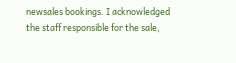newsales bookings. I acknowledged the staff responsible for the sale,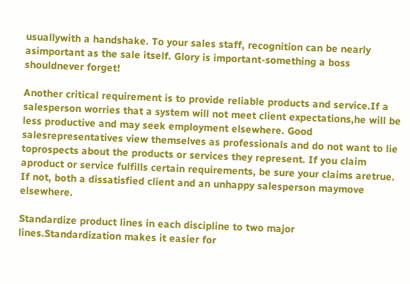usuallywith a handshake. To your sales staff, recognition can be nearly asimportant as the sale itself. Glory is important-something a boss shouldnever forget!

Another critical requirement is to provide reliable products and service.If a salesperson worries that a system will not meet client expectations,he will be less productive and may seek employment elsewhere. Good salesrepresentatives view themselves as professionals and do not want to lie toprospects about the products or services they represent. If you claim aproduct or service fulfills certain requirements, be sure your claims aretrue. If not, both a dissatisfied client and an unhappy salesperson maymove elsewhere.

Standardize product lines in each discipline to two major lines.Standardization makes it easier for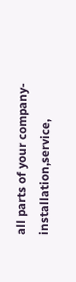all parts of your company-installation,service,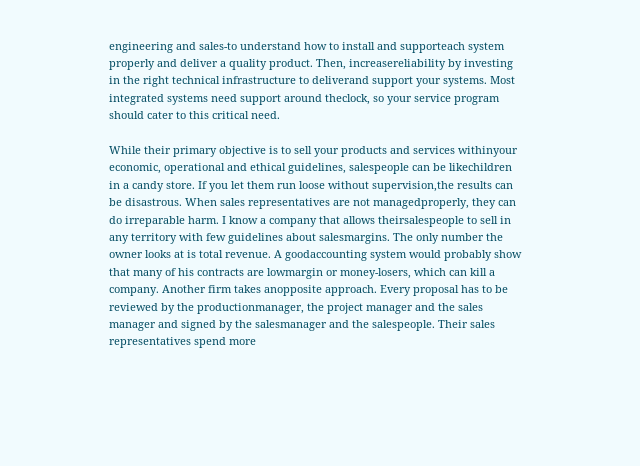engineering and sales-to understand how to install and supporteach system properly and deliver a quality product. Then, increasereliability by investing in the right technical infrastructure to deliverand support your systems. Most integrated systems need support around theclock, so your service program should cater to this critical need.

While their primary objective is to sell your products and services withinyour economic, operational and ethical guidelines, salespeople can be likechildren in a candy store. If you let them run loose without supervision,the results can be disastrous. When sales representatives are not managedproperly, they can do irreparable harm. I know a company that allows theirsalespeople to sell in any territory with few guidelines about salesmargins. The only number the owner looks at is total revenue. A goodaccounting system would probably show that many of his contracts are lowmargin or money-losers, which can kill a company. Another firm takes anopposite approach. Every proposal has to be reviewed by the productionmanager, the project manager and the sales manager and signed by the salesmanager and the salespeople. Their sales representatives spend more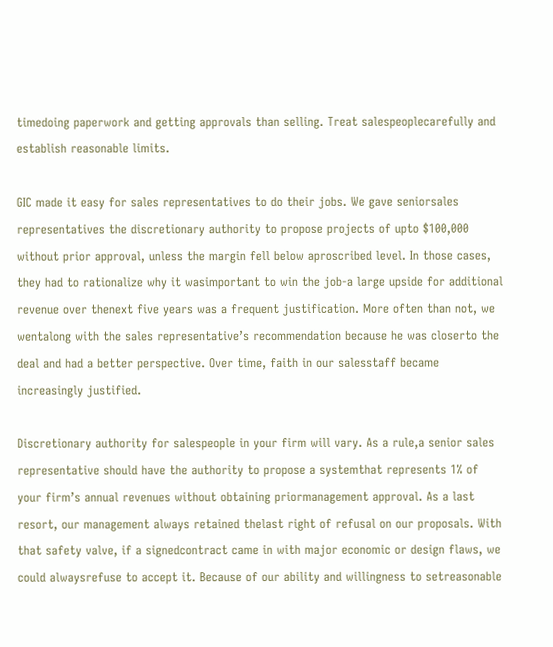timedoing paperwork and getting approvals than selling. Treat salespeoplecarefully and establish reasonable limits.

GIC made it easy for sales representatives to do their jobs. We gave seniorsales representatives the discretionary authority to propose projects of upto $100,000 without prior approval, unless the margin fell below aproscribed level. In those cases, they had to rationalize why it wasimportant to win the job-a large upside for additional revenue over thenext five years was a frequent justification. More often than not, we wentalong with the sales representative’s recommendation because he was closerto the deal and had a better perspective. Over time, faith in our salesstaff became increasingly justified.

Discretionary authority for salespeople in your firm will vary. As a rule,a senior sales representative should have the authority to propose a systemthat represents 1% of your firm’s annual revenues without obtaining priormanagement approval. As a last resort, our management always retained thelast right of refusal on our proposals. With that safety valve, if a signedcontract came in with major economic or design flaws, we could alwaysrefuse to accept it. Because of our ability and willingness to setreasonable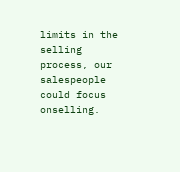limits in the selling process, our salespeople could focus onselling.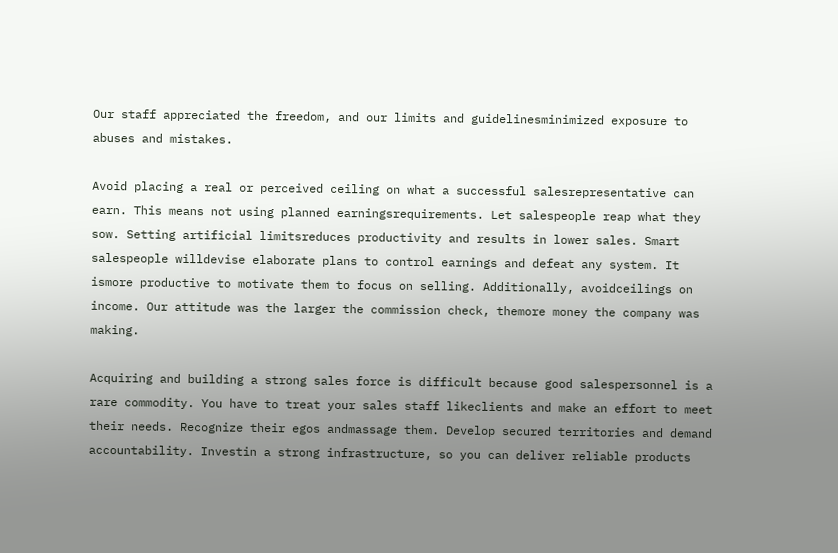Our staff appreciated the freedom, and our limits and guidelinesminimized exposure to abuses and mistakes.

Avoid placing a real or perceived ceiling on what a successful salesrepresentative can earn. This means not using planned earningsrequirements. Let salespeople reap what they sow. Setting artificial limitsreduces productivity and results in lower sales. Smart salespeople willdevise elaborate plans to control earnings and defeat any system. It ismore productive to motivate them to focus on selling. Additionally, avoidceilings on income. Our attitude was the larger the commission check, themore money the company was making.

Acquiring and building a strong sales force is difficult because good salespersonnel is a rare commodity. You have to treat your sales staff likeclients and make an effort to meet their needs. Recognize their egos andmassage them. Develop secured territories and demand accountability. Investin a strong infrastructure, so you can deliver reliable products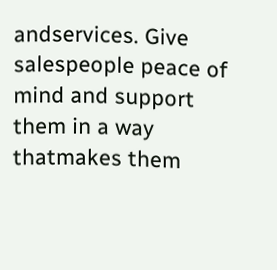andservices. Give salespeople peace of mind and support them in a way thatmakes them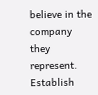believe in the company they represent. Establish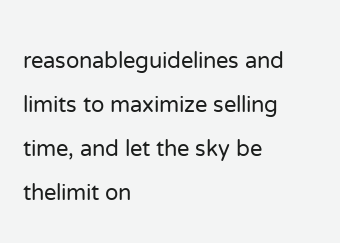reasonableguidelines and limits to maximize selling time, and let the sky be thelimit on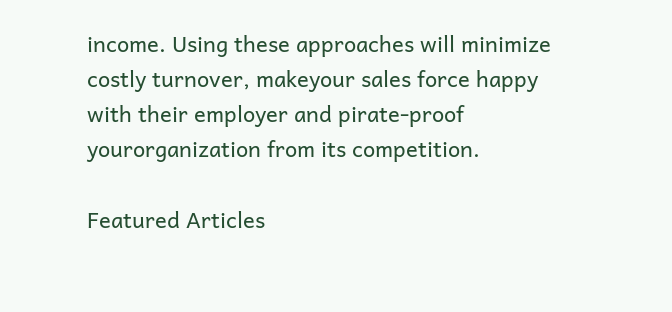income. Using these approaches will minimize costly turnover, makeyour sales force happy with their employer and pirate-proof yourorganization from its competition.

Featured Articles